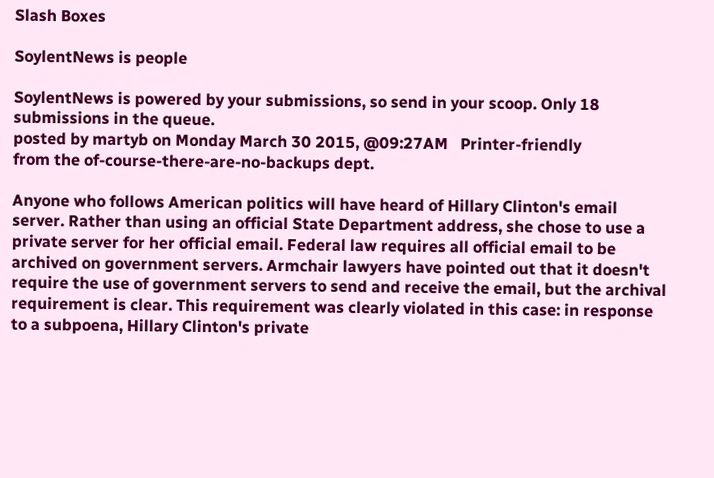Slash Boxes

SoylentNews is people

SoylentNews is powered by your submissions, so send in your scoop. Only 18 submissions in the queue.
posted by martyb on Monday March 30 2015, @09:27AM   Printer-friendly
from the of-course-there-are-no-backups dept.

Anyone who follows American politics will have heard of Hillary Clinton's email server. Rather than using an official State Department address, she chose to use a private server for her official email. Federal law requires all official email to be archived on government servers. Armchair lawyers have pointed out that it doesn't require the use of government servers to send and receive the email, but the archival requirement is clear. This requirement was clearly violated in this case: in response to a subpoena, Hillary Clinton's private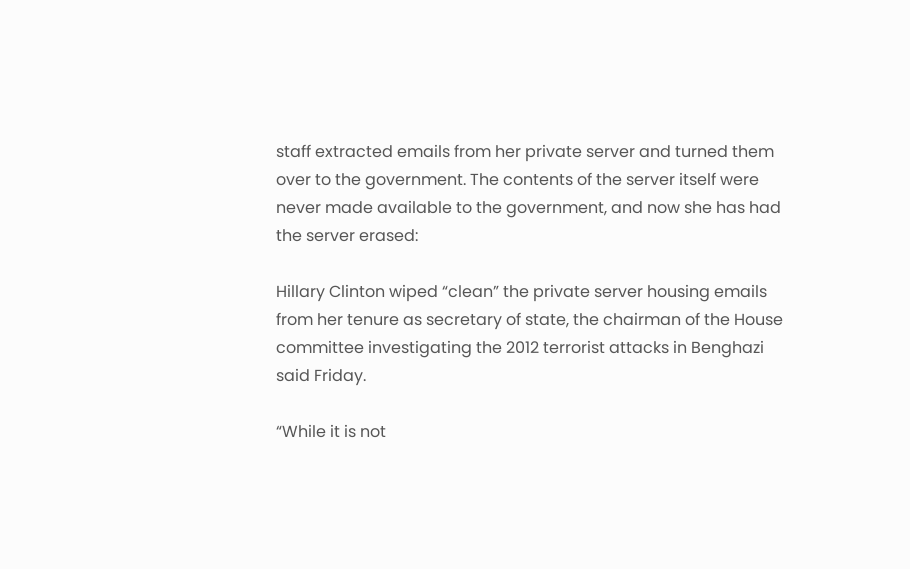staff extracted emails from her private server and turned them over to the government. The contents of the server itself were never made available to the government, and now she has had the server erased:

Hillary Clinton wiped “clean” the private server housing emails from her tenure as secretary of state, the chairman of the House committee investigating the 2012 terrorist attacks in Benghazi said Friday.

“While it is not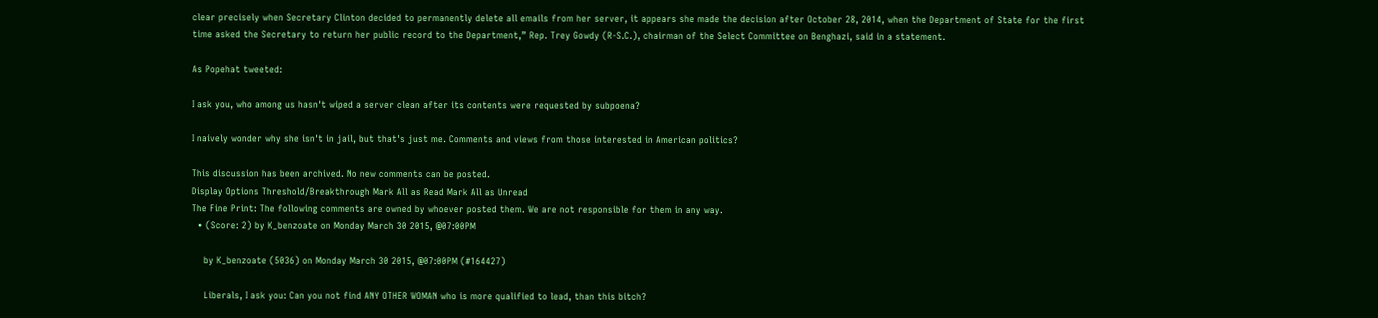clear precisely when Secretary Clinton decided to permanently delete all emails from her server, it appears she made the decision after October 28, 2014, when the Department of State for the first time asked the Secretary to return her public record to the Department,” Rep. Trey Gowdy (R-S.C.), chairman of the Select Committee on Benghazi, said in a statement.

As Popehat tweeted:

I ask you, who among us hasn't wiped a server clean after its contents were requested by subpoena?

I naively wonder why she isn't in jail, but that's just me. Comments and views from those interested in American politics?

This discussion has been archived. No new comments can be posted.
Display Options Threshold/Breakthrough Mark All as Read Mark All as Unread
The Fine Print: The following comments are owned by whoever posted them. We are not responsible for them in any way.
  • (Score: 2) by K_benzoate on Monday March 30 2015, @07:00PM

    by K_benzoate (5036) on Monday March 30 2015, @07:00PM (#164427)

    Liberals, I ask you: Can you not find ANY OTHER WOMAN who is more qualified to lead, than this bitch?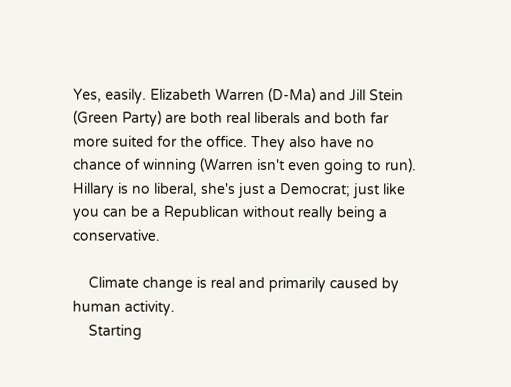Yes, easily. Elizabeth Warren (D-Ma) and Jill Stein (Green Party) are both real liberals and both far more suited for the office. They also have no chance of winning (Warren isn't even going to run). Hillary is no liberal, she's just a Democrat; just like you can be a Republican without really being a conservative.

    Climate change is real and primarily caused by human activity.
    Starting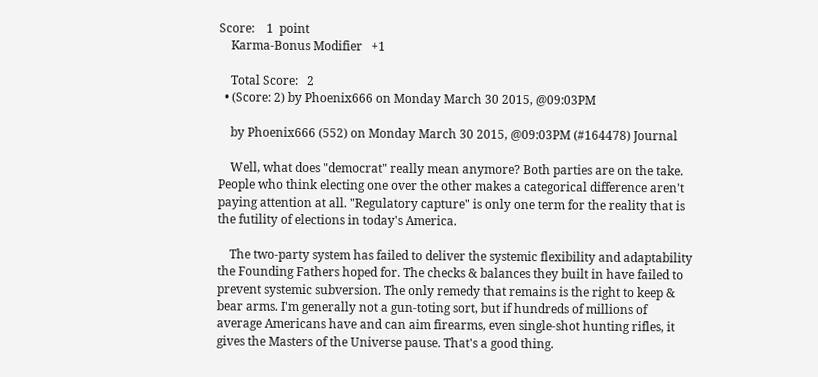Score:    1  point
    Karma-Bonus Modifier   +1

    Total Score:   2
  • (Score: 2) by Phoenix666 on Monday March 30 2015, @09:03PM

    by Phoenix666 (552) on Monday March 30 2015, @09:03PM (#164478) Journal

    Well, what does "democrat" really mean anymore? Both parties are on the take. People who think electing one over the other makes a categorical difference aren't paying attention at all. "Regulatory capture" is only one term for the reality that is the futility of elections in today's America.

    The two-party system has failed to deliver the systemic flexibility and adaptability the Founding Fathers hoped for. The checks & balances they built in have failed to prevent systemic subversion. The only remedy that remains is the right to keep & bear arms. I'm generally not a gun-toting sort, but if hundreds of millions of average Americans have and can aim firearms, even single-shot hunting rifles, it gives the Masters of the Universe pause. That's a good thing.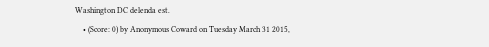Washington DC delenda est.
    • (Score: 0) by Anonymous Coward on Tuesday March 31 2015,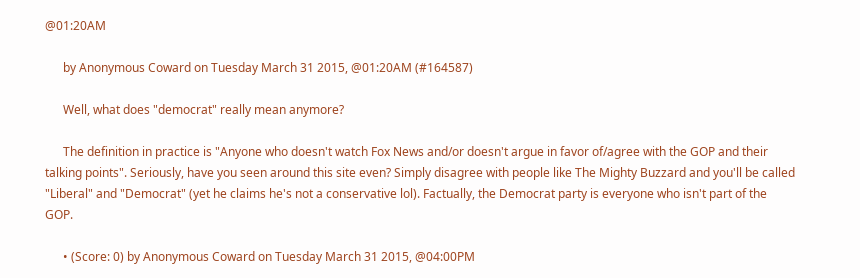@01:20AM

      by Anonymous Coward on Tuesday March 31 2015, @01:20AM (#164587)

      Well, what does "democrat" really mean anymore?

      The definition in practice is "Anyone who doesn't watch Fox News and/or doesn't argue in favor of/agree with the GOP and their talking points". Seriously, have you seen around this site even? Simply disagree with people like The Mighty Buzzard and you'll be called "Liberal" and "Democrat" (yet he claims he's not a conservative lol). Factually, the Democrat party is everyone who isn't part of the GOP.

      • (Score: 0) by Anonymous Coward on Tuesday March 31 2015, @04:00PM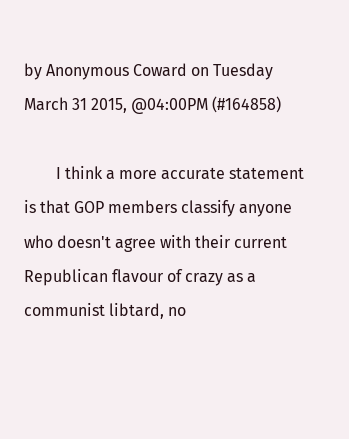by Anonymous Coward on Tuesday March 31 2015, @04:00PM (#164858)

        I think a more accurate statement is that GOP members classify anyone who doesn't agree with their current Republican flavour of crazy as a communist libtard, no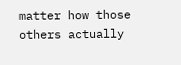matter how those others actually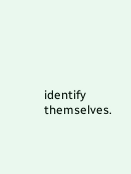identify themselves.